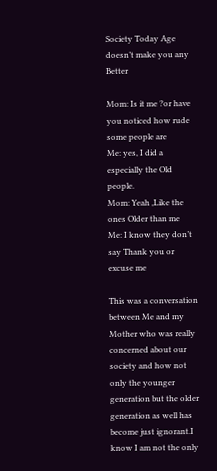Society Today Age doesn’t make you any Better

Mom: Is it me ?or have you noticed how rude some people are
Me: yes, I did a especially the Old people.
Mom: Yeah ,Like the ones Older than me
Me: I know they don’t say Thank you or excuse me

This was a conversation between Me and my Mother who was really concerned about our society and how not only the younger generation but the older generation as well has become just ignorant.I know I am not the only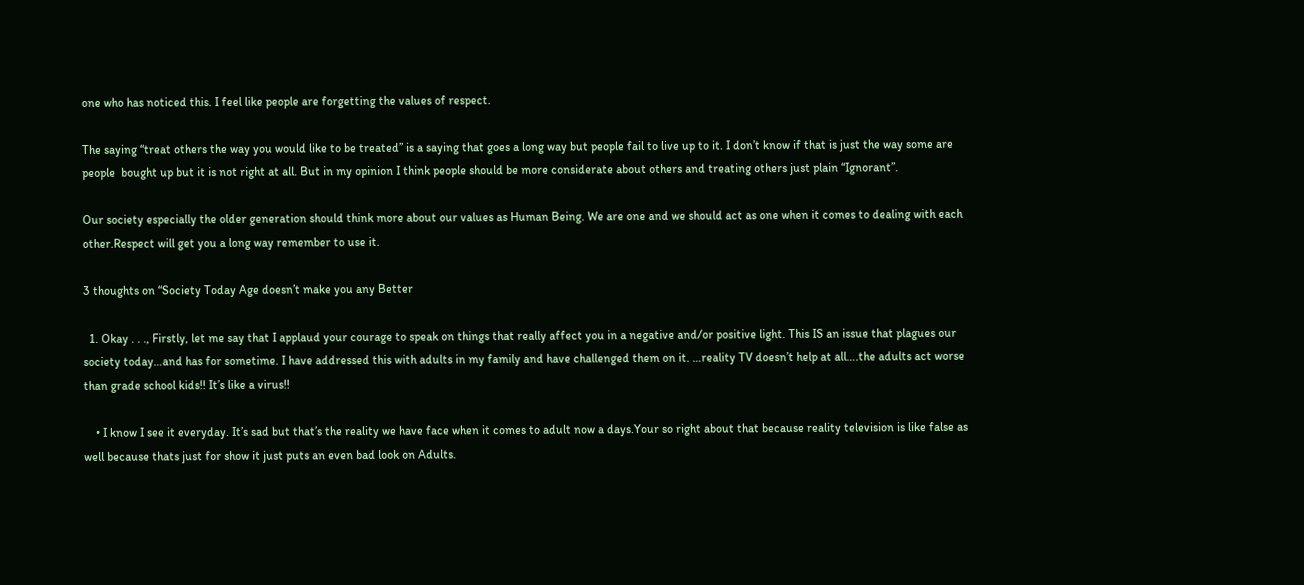one who has noticed this. I feel like people are forgetting the values of respect.

The saying “treat others the way you would like to be treated” is a saying that goes a long way but people fail to live up to it. I don’t know if that is just the way some are people  bought up but it is not right at all. But in my opinion I think people should be more considerate about others and treating others just plain “Ignorant”.

Our society especially the older generation should think more about our values as Human Being. We are one and we should act as one when it comes to dealing with each other.Respect will get you a long way remember to use it.

3 thoughts on “Society Today Age doesn’t make you any Better

  1. Okay . . ., Firstly, let me say that I applaud your courage to speak on things that really affect you in a negative and/or positive light. This IS an issue that plagues our society today…and has for sometime. I have addressed this with adults in my family and have challenged them on it. …reality TV doesn’t help at all….the adults act worse than grade school kids!! It’s like a virus!!

    • I know I see it everyday. It’s sad but that’s the reality we have face when it comes to adult now a days.Your so right about that because reality television is like false as well because thats just for show it just puts an even bad look on Adults.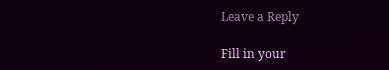Leave a Reply

Fill in your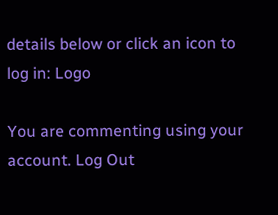details below or click an icon to log in: Logo

You are commenting using your account. Log Out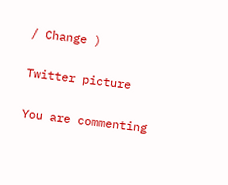/ Change )

Twitter picture

You are commenting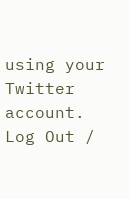using your Twitter account. Log Out /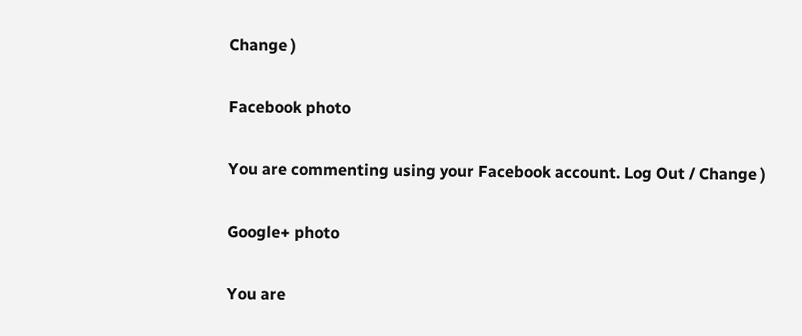Change )

Facebook photo

You are commenting using your Facebook account. Log Out / Change )

Google+ photo

You are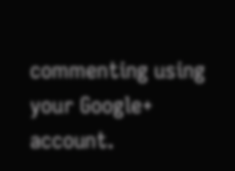commenting using your Google+ account.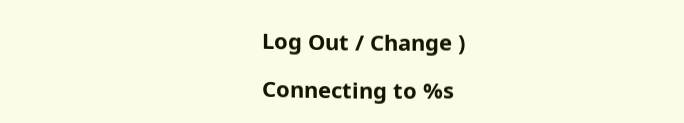Log Out / Change )

Connecting to %s